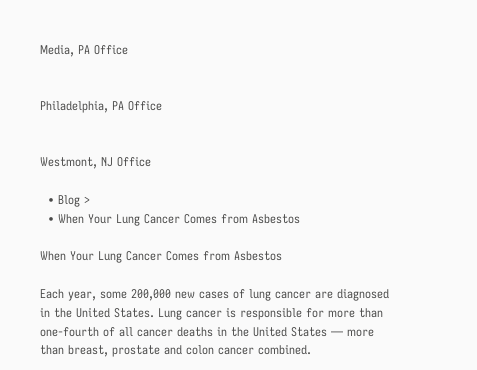Media, PA Office


Philadelphia, PA Office


Westmont, NJ Office

  • Blog >
  • When Your Lung Cancer Comes from Asbestos

When Your Lung Cancer Comes from Asbestos

Each year, some 200,000 new cases of lung cancer are diagnosed in the United States. Lung cancer is responsible for more than one-fourth of all cancer deaths in the United States — more than breast, prostate and colon cancer combined.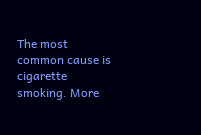The most common cause is cigarette smoking. More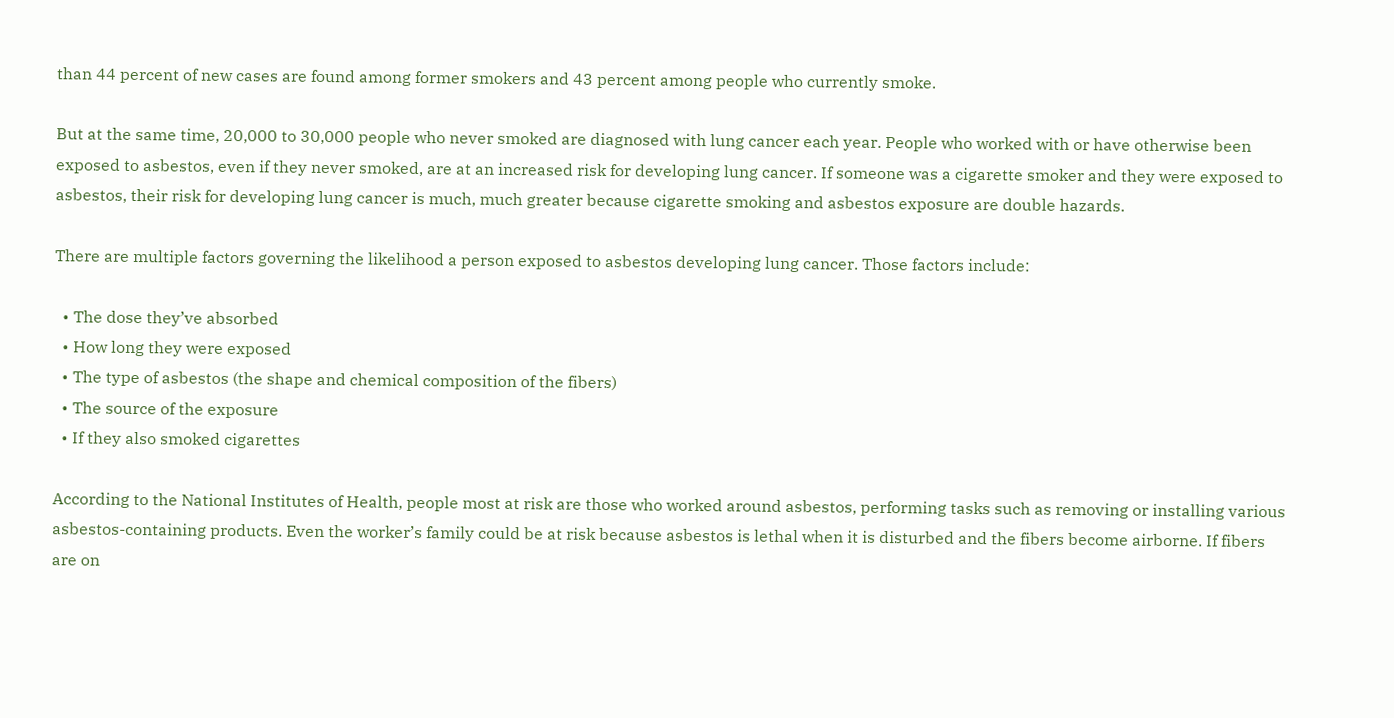than 44 percent of new cases are found among former smokers and 43 percent among people who currently smoke.

But at the same time, 20,000 to 30,000 people who never smoked are diagnosed with lung cancer each year. People who worked with or have otherwise been exposed to asbestos, even if they never smoked, are at an increased risk for developing lung cancer. If someone was a cigarette smoker and they were exposed to asbestos, their risk for developing lung cancer is much, much greater because cigarette smoking and asbestos exposure are double hazards.

There are multiple factors governing the likelihood a person exposed to asbestos developing lung cancer. Those factors include:

  • The dose they’ve absorbed
  • How long they were exposed
  • The type of asbestos (the shape and chemical composition of the fibers)
  • The source of the exposure
  • If they also smoked cigarettes

According to the National Institutes of Health, people most at risk are those who worked around asbestos, performing tasks such as removing or installing various asbestos-containing products. Even the worker’s family could be at risk because asbestos is lethal when it is disturbed and the fibers become airborne. If fibers are on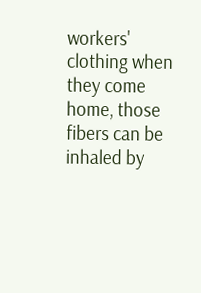workers' clothing when they come home, those fibers can be inhaled by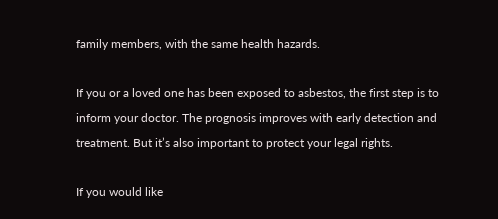family members, with the same health hazards.

If you or a loved one has been exposed to asbestos, the first step is to inform your doctor. The prognosis improves with early detection and treatment. But it’s also important to protect your legal rights.

If you would like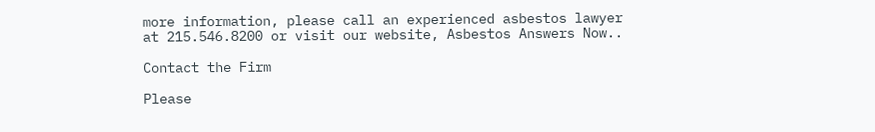more information, please call an experienced asbestos lawyer at 215.546.8200 or visit our website, Asbestos Answers Now..

Contact the Firm

Please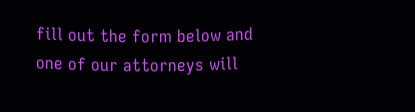fill out the form below and one of our attorneys will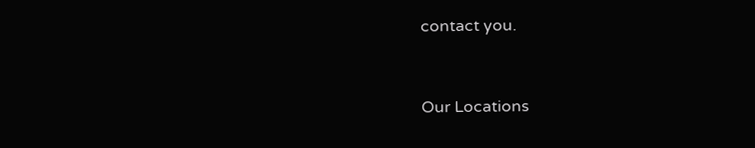contact you.


Our Locations